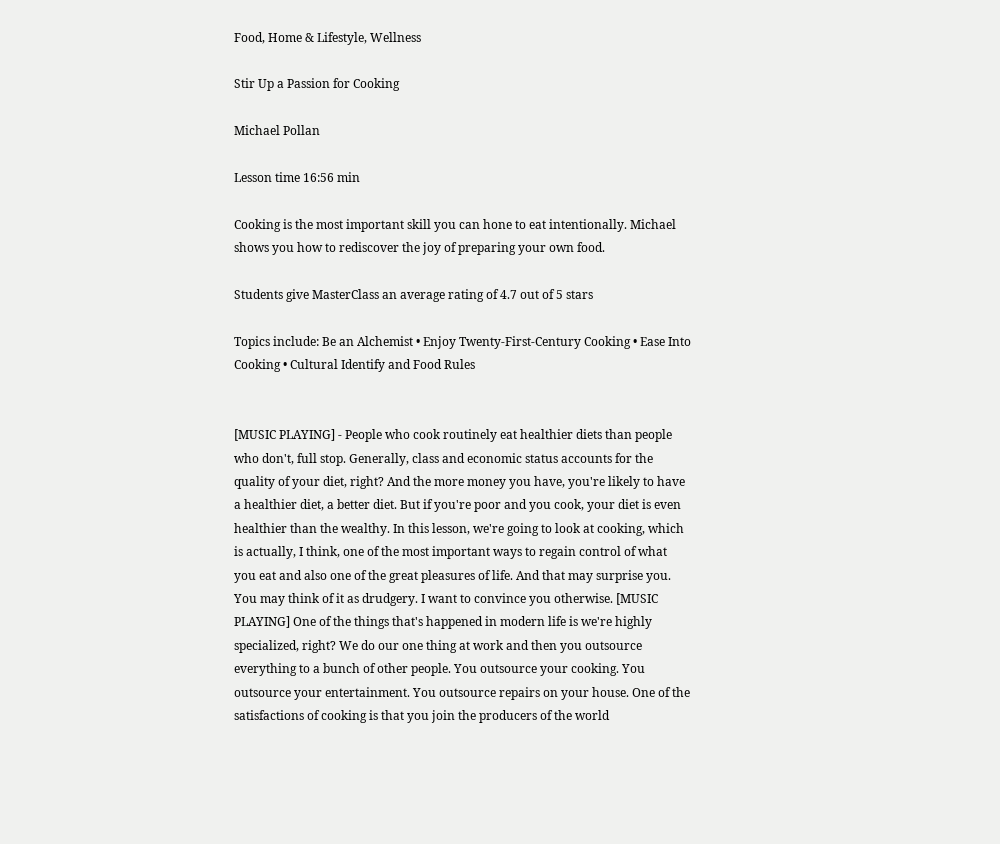Food, Home & Lifestyle, Wellness

Stir Up a Passion for Cooking

Michael Pollan

Lesson time 16:56 min

Cooking is the most important skill you can hone to eat intentionally. Michael shows you how to rediscover the joy of preparing your own food.

Students give MasterClass an average rating of 4.7 out of 5 stars

Topics include: Be an Alchemist • Enjoy Twenty-First-Century Cooking • Ease Into Cooking • Cultural Identify and Food Rules


[MUSIC PLAYING] - People who cook routinely eat healthier diets than people who don't, full stop. Generally, class and economic status accounts for the quality of your diet, right? And the more money you have, you're likely to have a healthier diet, a better diet. But if you're poor and you cook, your diet is even healthier than the wealthy. In this lesson, we're going to look at cooking, which is actually, I think, one of the most important ways to regain control of what you eat and also one of the great pleasures of life. And that may surprise you. You may think of it as drudgery. I want to convince you otherwise. [MUSIC PLAYING] One of the things that's happened in modern life is we're highly specialized, right? We do our one thing at work and then you outsource everything to a bunch of other people. You outsource your cooking. You outsource your entertainment. You outsource repairs on your house. One of the satisfactions of cooking is that you join the producers of the world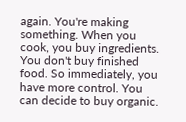again. You're making something. When you cook, you buy ingredients. You don't buy finished food. So immediately, you have more control. You can decide to buy organic.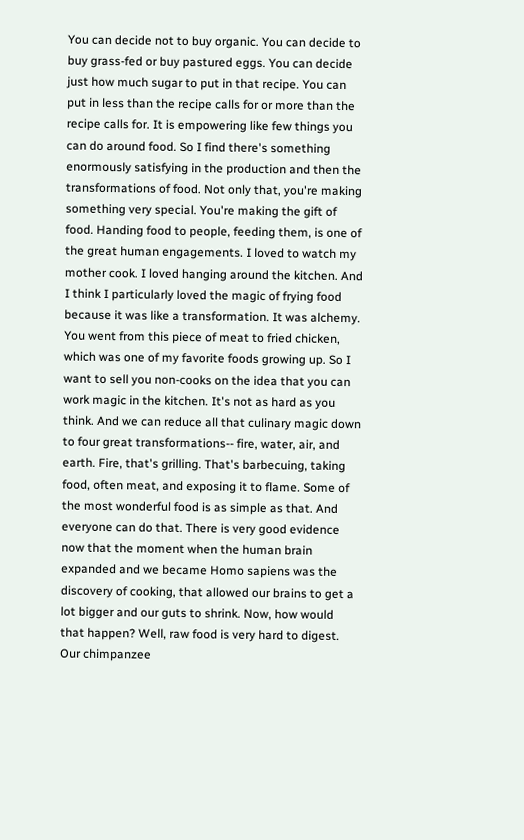You can decide not to buy organic. You can decide to buy grass-fed or buy pastured eggs. You can decide just how much sugar to put in that recipe. You can put in less than the recipe calls for or more than the recipe calls for. It is empowering like few things you can do around food. So I find there's something enormously satisfying in the production and then the transformations of food. Not only that, you're making something very special. You're making the gift of food. Handing food to people, feeding them, is one of the great human engagements. I loved to watch my mother cook. I loved hanging around the kitchen. And I think I particularly loved the magic of frying food because it was like a transformation. It was alchemy. You went from this piece of meat to fried chicken, which was one of my favorite foods growing up. So I want to sell you non-cooks on the idea that you can work magic in the kitchen. It's not as hard as you think. And we can reduce all that culinary magic down to four great transformations-- fire, water, air, and earth. Fire, that's grilling. That's barbecuing, taking food, often meat, and exposing it to flame. Some of the most wonderful food is as simple as that. And everyone can do that. There is very good evidence now that the moment when the human brain expanded and we became Homo sapiens was the discovery of cooking, that allowed our brains to get a lot bigger and our guts to shrink. Now, how would that happen? Well, raw food is very hard to digest. Our chimpanzee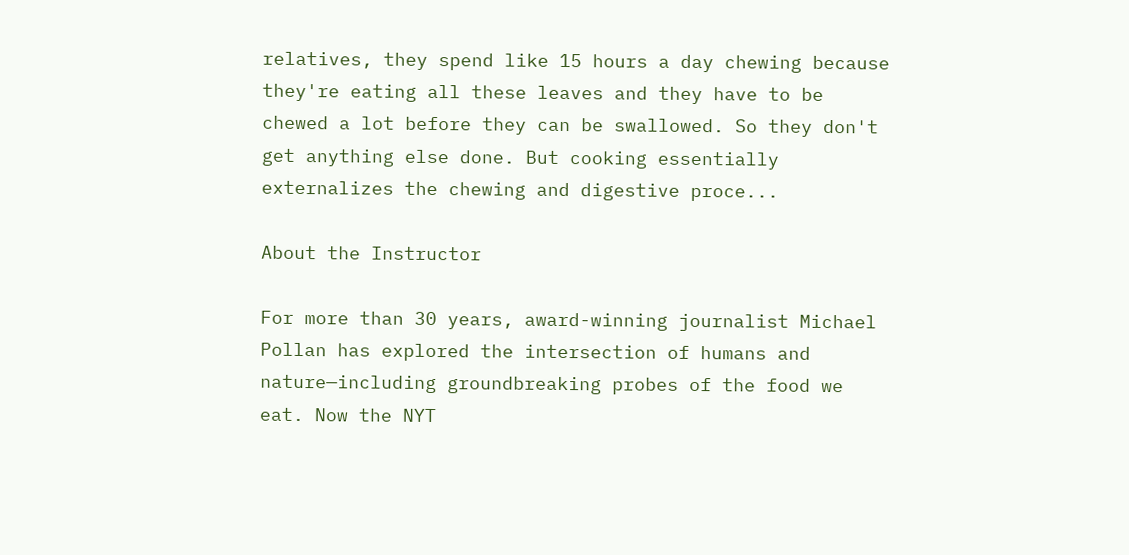relatives, they spend like 15 hours a day chewing because they're eating all these leaves and they have to be chewed a lot before they can be swallowed. So they don't get anything else done. But cooking essentially externalizes the chewing and digestive proce...

About the Instructor

For more than 30 years, award-winning journalist Michael Pollan has explored the intersection of humans and nature—including groundbreaking probes of the food we eat. Now the NYT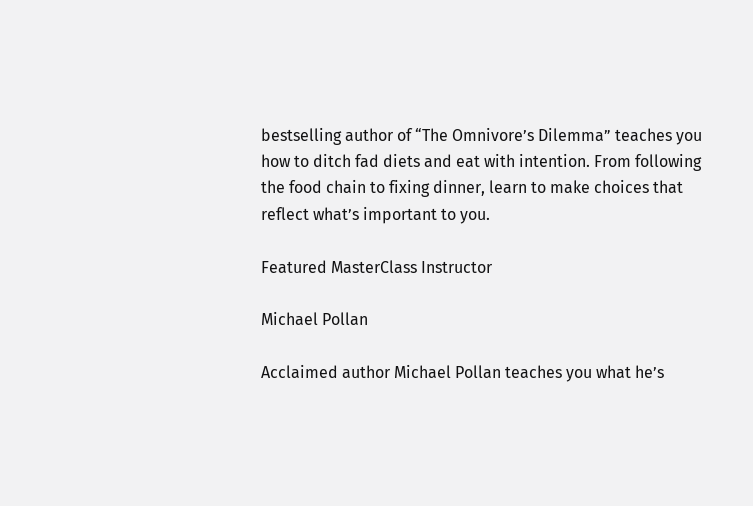bestselling author of “The Omnivore’s Dilemma” teaches you how to ditch fad diets and eat with intention. From following the food chain to fixing dinner, learn to make choices that reflect what’s important to you.

Featured MasterClass Instructor

Michael Pollan

Acclaimed author Michael Pollan teaches you what he’s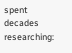spent decades researching: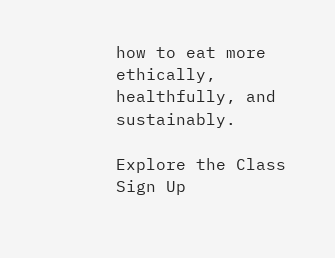how to eat more ethically, healthfully, and sustainably.

Explore the Class
Sign Up